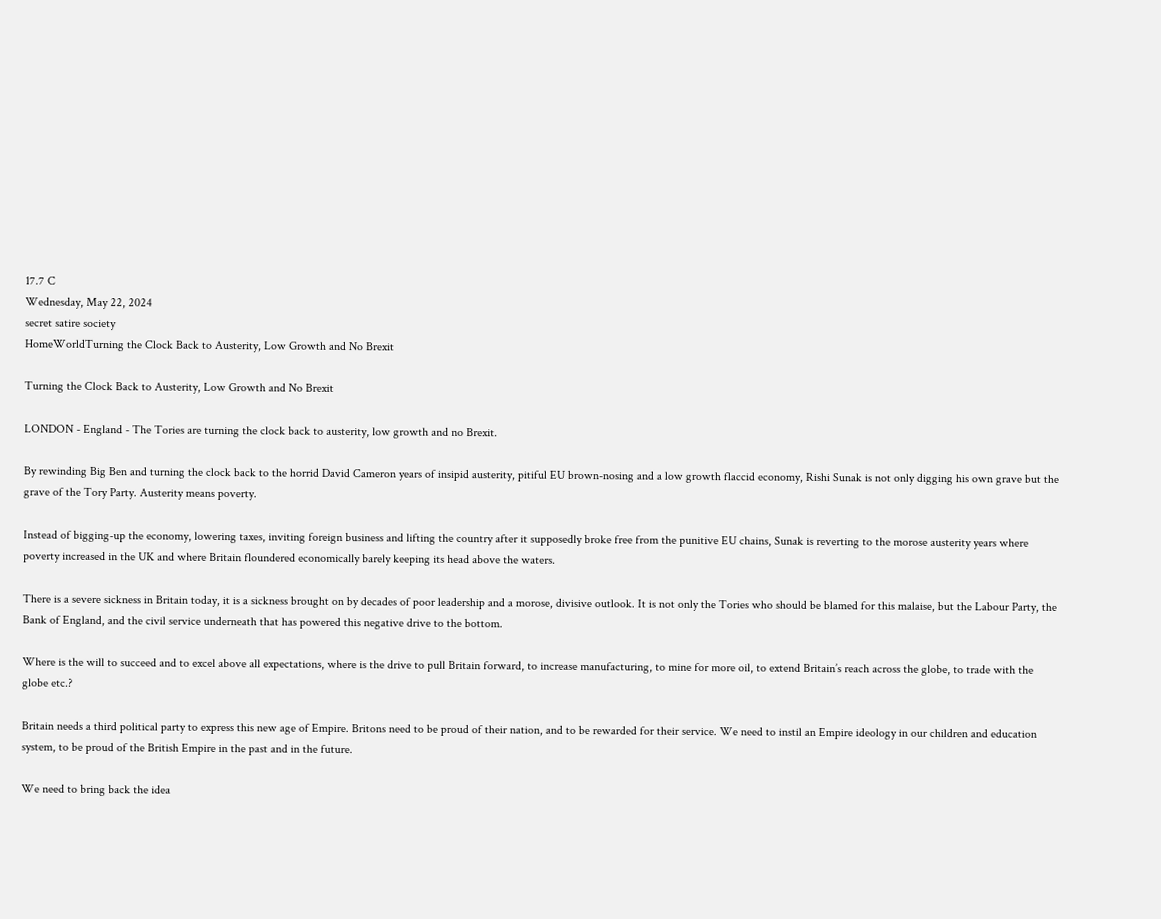17.7 C
Wednesday, May 22, 2024
secret satire society
HomeWorldTurning the Clock Back to Austerity, Low Growth and No Brexit

Turning the Clock Back to Austerity, Low Growth and No Brexit

LONDON - England - The Tories are turning the clock back to austerity, low growth and no Brexit.

By rewinding Big Ben and turning the clock back to the horrid David Cameron years of insipid austerity, pitiful EU brown-nosing and a low growth flaccid economy, Rishi Sunak is not only digging his own grave but the grave of the Tory Party. Austerity means poverty.

Instead of bigging-up the economy, lowering taxes, inviting foreign business and lifting the country after it supposedly broke free from the punitive EU chains, Sunak is reverting to the morose austerity years where poverty increased in the UK and where Britain floundered economically barely keeping its head above the waters.

There is a severe sickness in Britain today, it is a sickness brought on by decades of poor leadership and a morose, divisive outlook. It is not only the Tories who should be blamed for this malaise, but the Labour Party, the Bank of England, and the civil service underneath that has powered this negative drive to the bottom.

Where is the will to succeed and to excel above all expectations, where is the drive to pull Britain forward, to increase manufacturing, to mine for more oil, to extend Britain’s reach across the globe, to trade with the globe etc.?

Britain needs a third political party to express this new age of Empire. Britons need to be proud of their nation, and to be rewarded for their service. We need to instil an Empire ideology in our children and education system, to be proud of the British Empire in the past and in the future.

We need to bring back the idea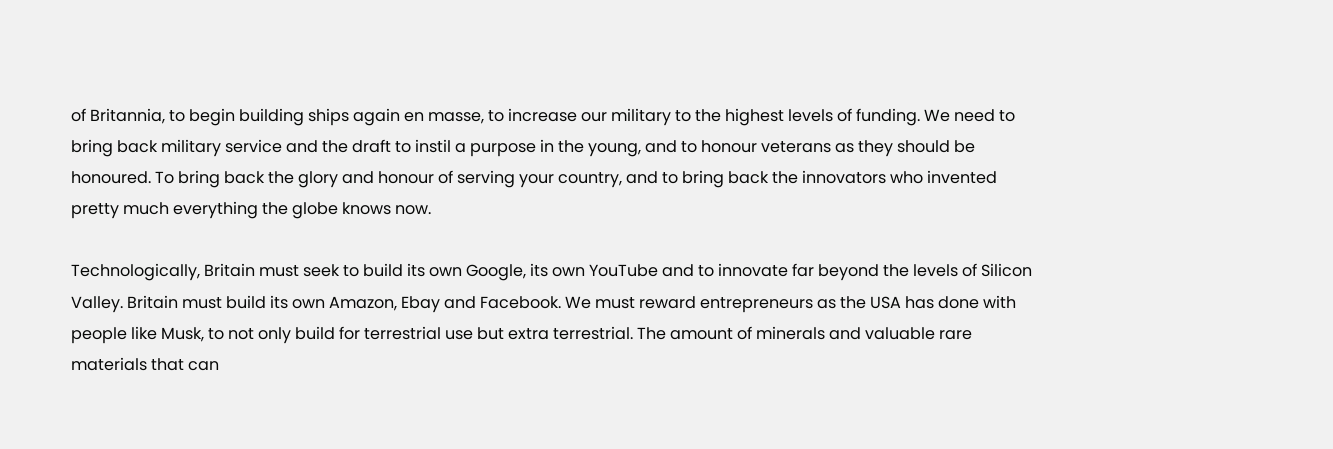of Britannia, to begin building ships again en masse, to increase our military to the highest levels of funding. We need to bring back military service and the draft to instil a purpose in the young, and to honour veterans as they should be honoured. To bring back the glory and honour of serving your country, and to bring back the innovators who invented pretty much everything the globe knows now.

Technologically, Britain must seek to build its own Google, its own YouTube and to innovate far beyond the levels of Silicon Valley. Britain must build its own Amazon, Ebay and Facebook. We must reward entrepreneurs as the USA has done with people like Musk, to not only build for terrestrial use but extra terrestrial. The amount of minerals and valuable rare materials that can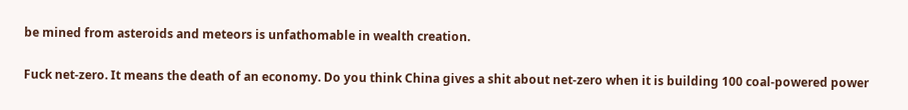be mined from asteroids and meteors is unfathomable in wealth creation.

Fuck net-zero. It means the death of an economy. Do you think China gives a shit about net-zero when it is building 100 coal-powered power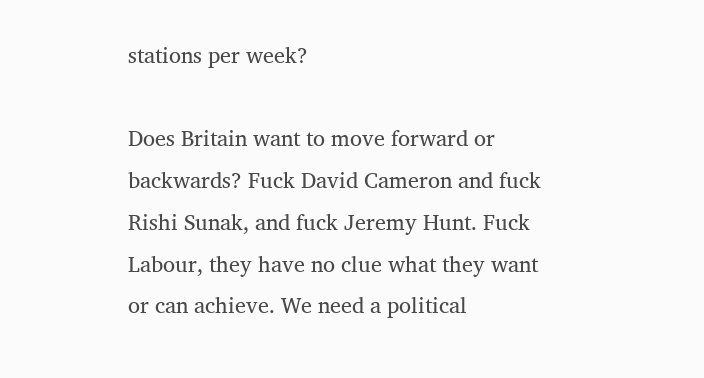stations per week?

Does Britain want to move forward or backwards? Fuck David Cameron and fuck Rishi Sunak, and fuck Jeremy Hunt. Fuck Labour, they have no clue what they want or can achieve. We need a political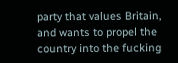party that values Britain, and wants to propel the country into the fucking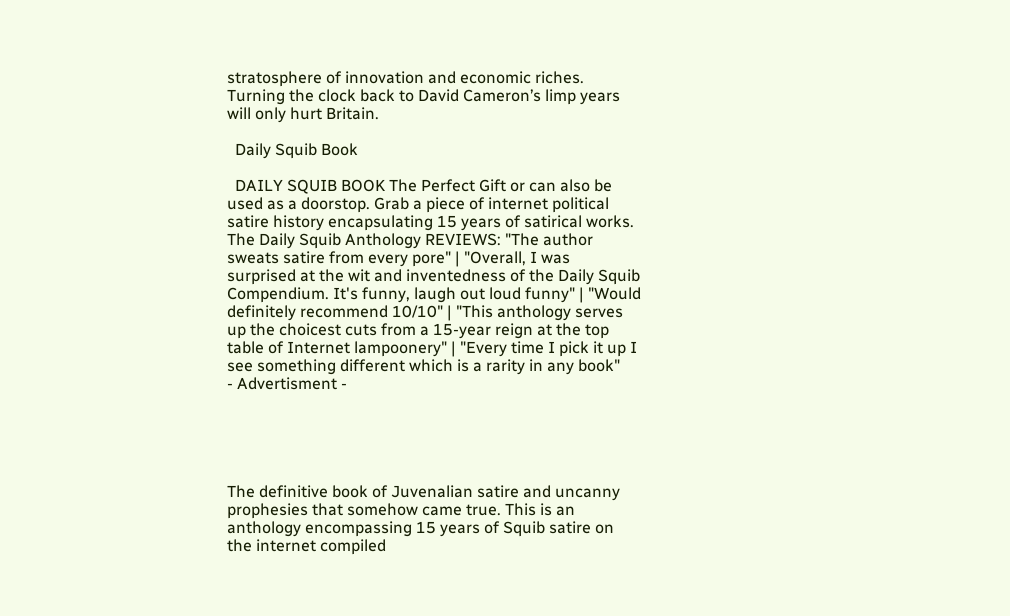stratosphere of innovation and economic riches. Turning the clock back to David Cameron’s limp years will only hurt Britain.

  Daily Squib Book

  DAILY SQUIB BOOK The Perfect Gift or can also be used as a doorstop. Grab a piece of internet political satire history encapsulating 15 years of satirical works. The Daily Squib Anthology REVIEWS: "The author sweats satire from every pore" | "Overall, I was surprised at the wit and inventedness of the Daily Squib Compendium. It's funny, laugh out loud funny" | "Would definitely recommend 10/10" | "This anthology serves up the choicest cuts from a 15-year reign at the top table of Internet lampoonery" | "Every time I pick it up I see something different which is a rarity in any book"
- Advertisment -





The definitive book of Juvenalian satire and uncanny prophesies that somehow came true. This is an anthology encompassing 15 years of Squib satire on the internet compiled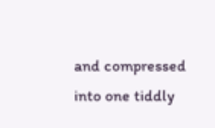and compressed into one tiddly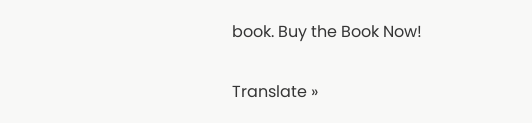book. Buy the Book Now!

Translate »